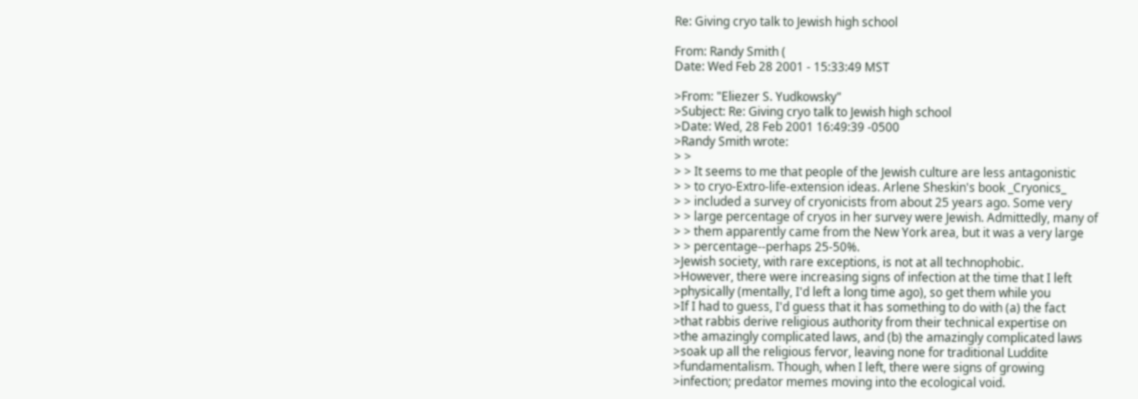Re: Giving cryo talk to Jewish high school

From: Randy Smith (
Date: Wed Feb 28 2001 - 15:33:49 MST

>From: "Eliezer S. Yudkowsky"
>Subject: Re: Giving cryo talk to Jewish high school
>Date: Wed, 28 Feb 2001 16:49:39 -0500
>Randy Smith wrote:
> >
> > It seems to me that people of the Jewish culture are less antagonistic
> > to cryo-Extro-life-extension ideas. Arlene Sheskin's book _Cryonics_
> > included a survey of cryonicists from about 25 years ago. Some very
> > large percentage of cryos in her survey were Jewish. Admittedly, many of
> > them apparently came from the New York area, but it was a very large
> > percentage--perhaps 25-50%.
>Jewish society, with rare exceptions, is not at all technophobic.
>However, there were increasing signs of infection at the time that I left
>physically (mentally, I'd left a long time ago), so get them while you
>If I had to guess, I'd guess that it has something to do with (a) the fact
>that rabbis derive religious authority from their technical expertise on
>the amazingly complicated laws, and (b) the amazingly complicated laws
>soak up all the religious fervor, leaving none for traditional Luddite
>fundamentalism. Though, when I left, there were signs of growing
>infection; predator memes moving into the ecological void.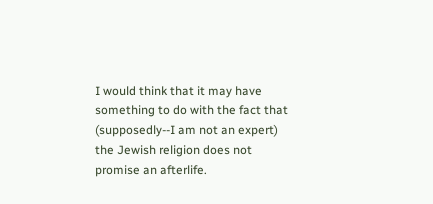I would think that it may have something to do with the fact that (supposedly--I am not an expert) the Jewish religion does not promise an afterlife.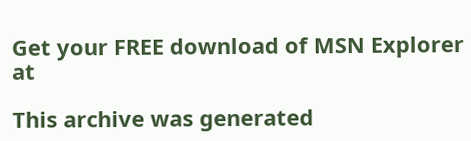Get your FREE download of MSN Explorer at

This archive was generated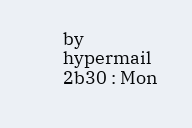by hypermail 2b30 : Mon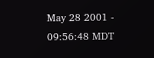May 28 2001 - 09:56:48 MDT